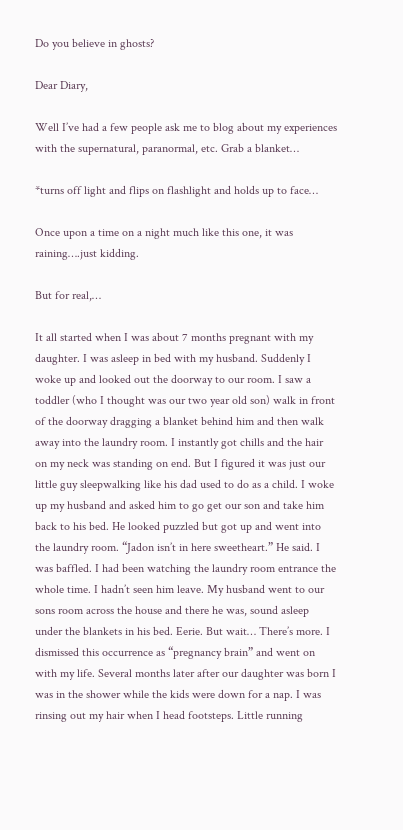Do you believe in ghosts?

Dear Diary,

Well I’ve had a few people ask me to blog about my experiences with the supernatural, paranormal, etc. Grab a blanket…

*turns off light and flips on flashlight and holds up to face…

Once upon a time on a night much like this one, it was raining….just kidding.

But for real,…

It all started when I was about 7 months pregnant with my daughter. I was asleep in bed with my husband. Suddenly I woke up and looked out the doorway to our room. I saw a toddler (who I thought was our two year old son) walk in front of the doorway dragging a blanket behind him and then walk away into the laundry room. I instantly got chills and the hair on my neck was standing on end. But I figured it was just our little guy sleepwalking like his dad used to do as a child. I woke up my husband and asked him to go get our son and take him back to his bed. He looked puzzled but got up and went into the laundry room. “Jadon isn’t in here sweetheart.” He said. I was baffled. I had been watching the laundry room entrance the whole time. I hadn’t seen him leave. My husband went to our sons room across the house and there he was, sound asleep under the blankets in his bed. Eerie. But wait… There’s more. I dismissed this occurrence as “pregnancy brain” and went on with my life. Several months later after our daughter was born I was in the shower while the kids were down for a nap. I was rinsing out my hair when I head footsteps. Little running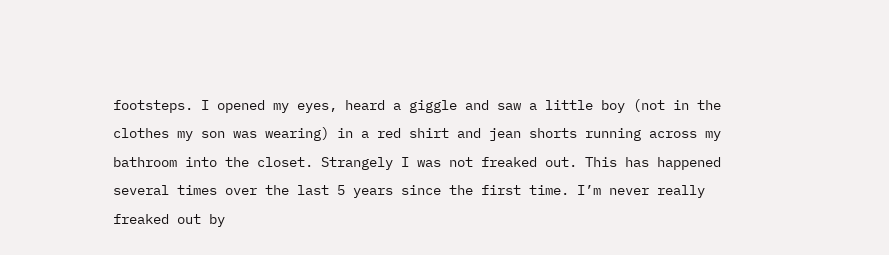footsteps. I opened my eyes, heard a giggle and saw a little boy (not in the clothes my son was wearing) in a red shirt and jean shorts running across my bathroom into the closet. Strangely I was not freaked out. This has happened several times over the last 5 years since the first time. I’m never really freaked out by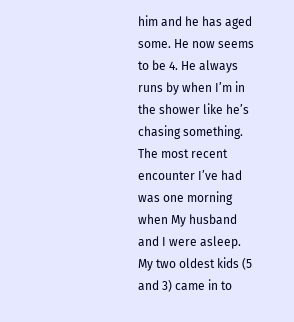him and he has aged some. He now seems to be 4. He always runs by when I’m in the shower like he’s chasing something. The most recent encounter I’ve had was one morning when My husband and I were asleep. My two oldest kids (5 and 3) came in to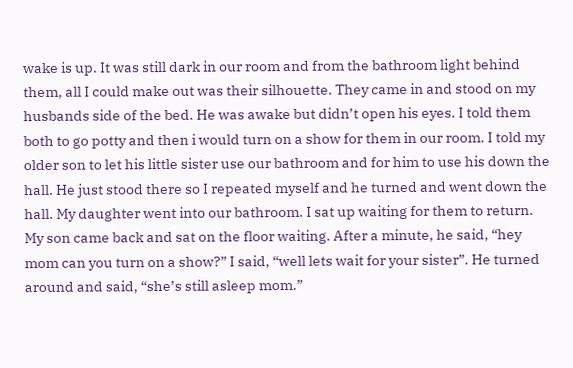wake is up. It was still dark in our room and from the bathroom light behind them, all I could make out was their silhouette. They came in and stood on my husbands side of the bed. He was awake but didn’t open his eyes. I told them both to go potty and then i would turn on a show for them in our room. I told my older son to let his little sister use our bathroom and for him to use his down the hall. He just stood there so I repeated myself and he turned and went down the hall. My daughter went into our bathroom. I sat up waiting for them to return. My son came back and sat on the floor waiting. After a minute, he said, “hey mom can you turn on a show?” I said, “well lets wait for your sister”. He turned around and said, “she’s still asleep mom.”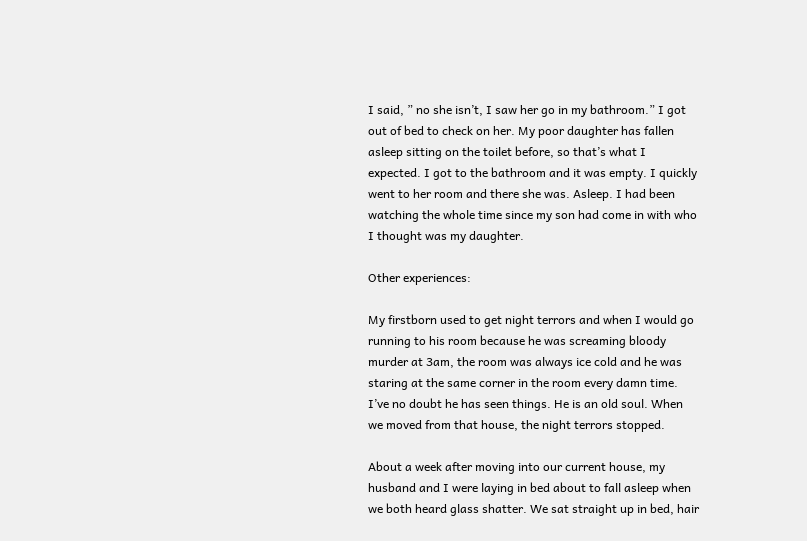I said, ” no she isn’t, I saw her go in my bathroom.” I got out of bed to check on her. My poor daughter has fallen asleep sitting on the toilet before, so that’s what I expected. I got to the bathroom and it was empty. I quickly went to her room and there she was. Asleep. I had been watching the whole time since my son had come in with who I thought was my daughter.

Other experiences:

My firstborn used to get night terrors and when I would go running to his room because he was screaming bloody murder at 3am, the room was always ice cold and he was staring at the same corner in the room every damn time. I’ve no doubt he has seen things. He is an old soul. When we moved from that house, the night terrors stopped.

About a week after moving into our current house, my husband and I were laying in bed about to fall asleep when we both heard glass shatter. We sat straight up in bed, hair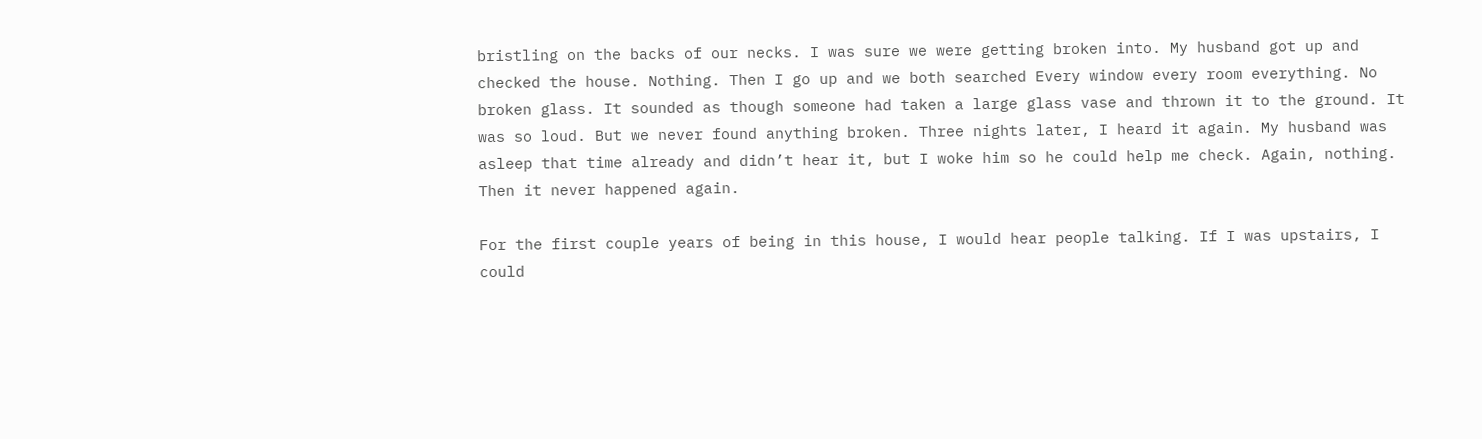bristling on the backs of our necks. I was sure we were getting broken into. My husband got up and checked the house. Nothing. Then I go up and we both searched Every window every room everything. No broken glass. It sounded as though someone had taken a large glass vase and thrown it to the ground. It was so loud. But we never found anything broken. Three nights later, I heard it again. My husband was asleep that time already and didn’t hear it, but I woke him so he could help me check. Again, nothing. Then it never happened again.

For the first couple years of being in this house, I would hear people talking. If I was upstairs, I could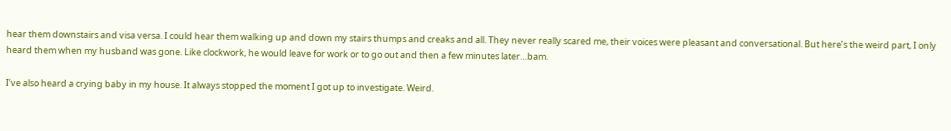hear them downstairs and visa versa. I could hear them walking up and down my stairs thumps and creaks and all. They never really scared me, their voices were pleasant and conversational. But here’s the weird part, I only heard them when my husband was gone. Like clockwork, he would leave for work or to go out and then a few minutes later…bam.

I’ve also heard a crying baby in my house. It always stopped the moment I got up to investigate. Weird.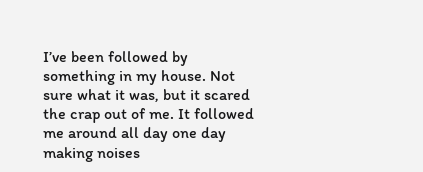I’ve been followed by something in my house. Not sure what it was, but it scared the crap out of me. It followed me around all day one day making noises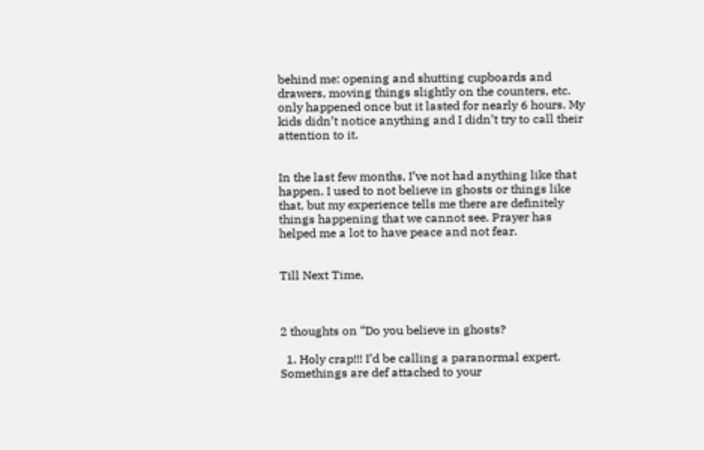behind me: opening and shutting cupboards and drawers, moving things slightly on the counters, etc. only happened once but it lasted for nearly 6 hours. My kids didn’t notice anything and I didn’t try to call their attention to it.


In the last few months, I’ve not had anything like that happen. I used to not believe in ghosts or things like that, but my experience tells me there are definitely things happening that we cannot see. Prayer has helped me a lot to have peace and not fear.


Till Next Time,



2 thoughts on “Do you believe in ghosts?

  1. Holy crap!!! I’d be calling a paranormal expert. Somethings are def attached to your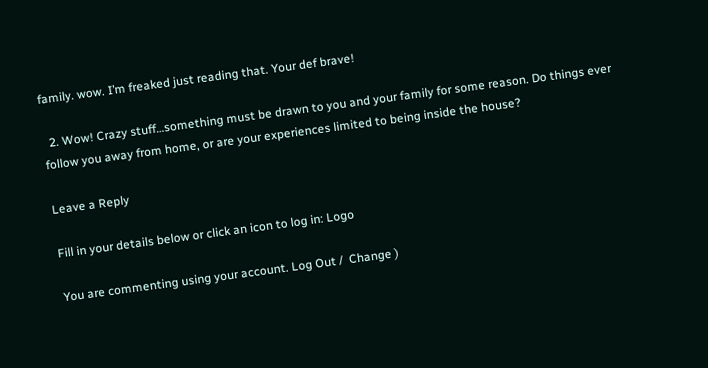family. wow. I’m freaked just reading that. Your def brave!

  2. Wow! Crazy stuff…something must be drawn to you and your family for some reason. Do things ever follow you away from home, or are your experiences limited to being inside the house?

Leave a Reply

Fill in your details below or click an icon to log in: Logo

You are commenting using your account. Log Out /  Change )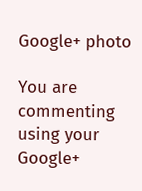Google+ photo

You are commenting using your Google+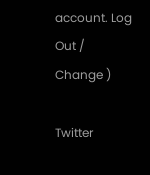account. Log Out /  Change )

Twitter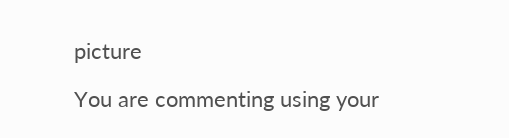picture

You are commenting using your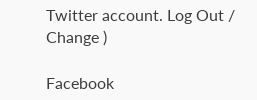Twitter account. Log Out /  Change )

Facebook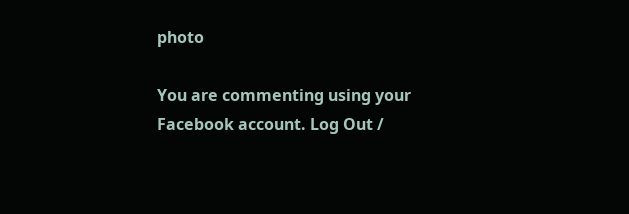photo

You are commenting using your Facebook account. Log Out /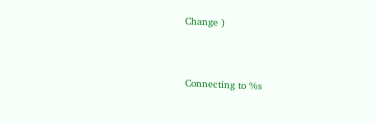Change )


Connecting to %s